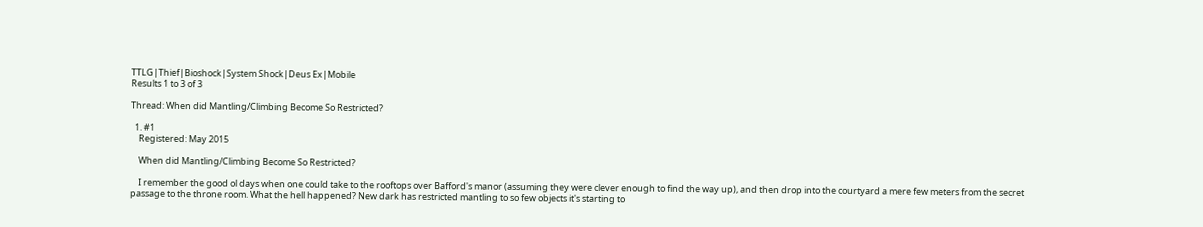TTLG|Thief|Bioshock|System Shock|Deus Ex|Mobile
Results 1 to 3 of 3

Thread: When did Mantling/Climbing Become So Restricted?

  1. #1
    Registered: May 2015

    When did Mantling/Climbing Become So Restricted?

    I remember the good ol days when one could take to the rooftops over Bafford's manor (assuming they were clever enough to find the way up), and then drop into the courtyard a mere few meters from the secret passage to the throne room. What the hell happened? New dark has restricted mantling to so few objects it's starting to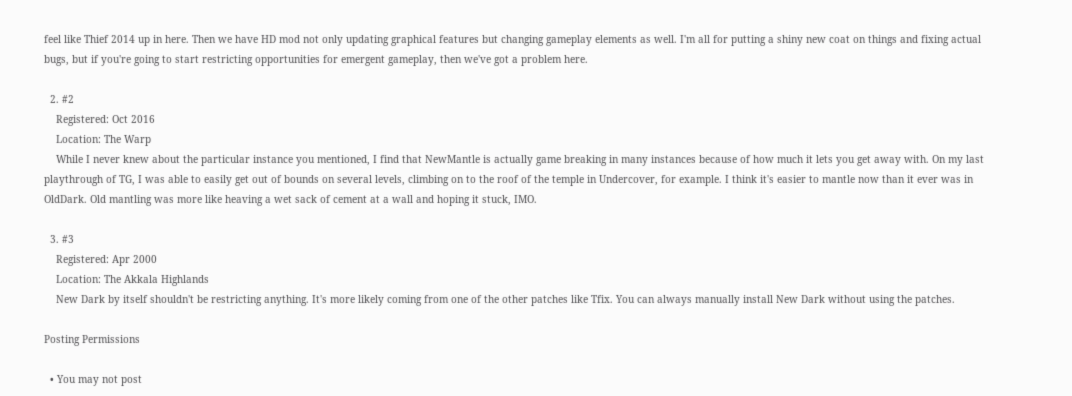feel like Thief 2014 up in here. Then we have HD mod not only updating graphical features but changing gameplay elements as well. I'm all for putting a shiny new coat on things and fixing actual bugs, but if you're going to start restricting opportunities for emergent gameplay, then we've got a problem here.

  2. #2
    Registered: Oct 2016
    Location: The Warp
    While I never knew about the particular instance you mentioned, I find that NewMantle is actually game breaking in many instances because of how much it lets you get away with. On my last playthrough of TG, I was able to easily get out of bounds on several levels, climbing on to the roof of the temple in Undercover, for example. I think it's easier to mantle now than it ever was in OldDark. Old mantling was more like heaving a wet sack of cement at a wall and hoping it stuck, IMO.

  3. #3
    Registered: Apr 2000
    Location: The Akkala Highlands
    New Dark by itself shouldn't be restricting anything. It's more likely coming from one of the other patches like Tfix. You can always manually install New Dark without using the patches.

Posting Permissions

  • You may not post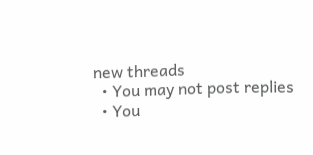new threads
  • You may not post replies
  • You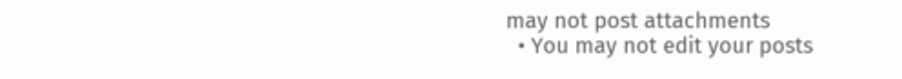may not post attachments
  • You may not edit your posts